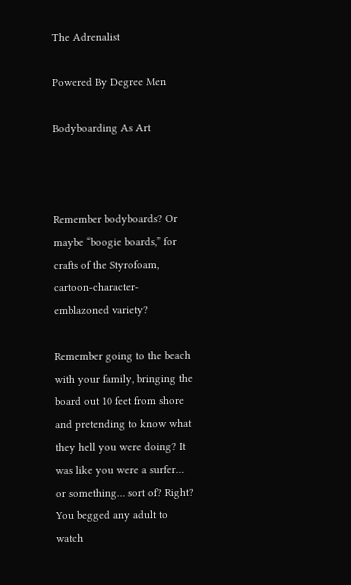The Adrenalist

Powered By Degree Men

Bodyboarding As Art



Remember bodyboards? Or maybe “boogie boards,” for crafts of the Styrofoam, cartoon-character-emblazoned variety?

Remember going to the beach with your family, bringing the board out 10 feet from shore and pretending to know what they hell you were doing? It was like you were a surfer… or something… sort of? Right? You begged any adult to watch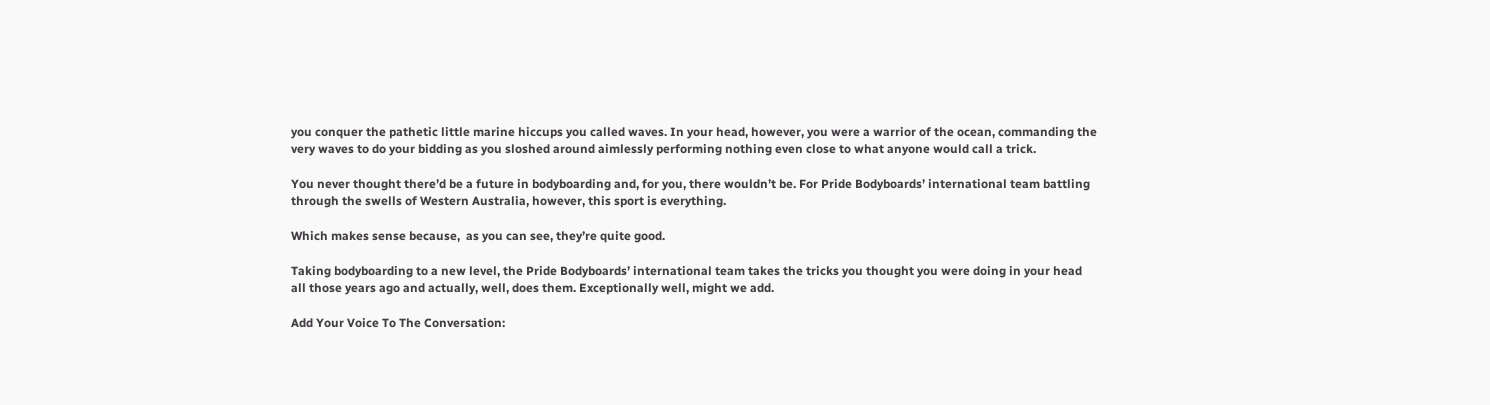you conquer the pathetic little marine hiccups you called waves. In your head, however, you were a warrior of the ocean, commanding the very waves to do your bidding as you sloshed around aimlessly performing nothing even close to what anyone would call a trick.

You never thought there’d be a future in bodyboarding and, for you, there wouldn’t be. For Pride Bodyboards’ international team battling through the swells of Western Australia, however, this sport is everything.

Which makes sense because,  as you can see, they’re quite good.

Taking bodyboarding to a new level, the Pride Bodyboards’ international team takes the tricks you thought you were doing in your head all those years ago and actually, well, does them. Exceptionally well, might we add.

Add Your Voice To The Conversation: